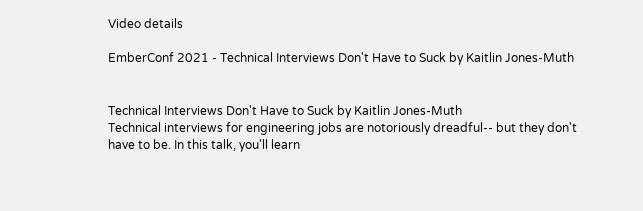Video details

EmberConf 2021 - Technical Interviews Don't Have to Suck by Kaitlin Jones-Muth


Technical Interviews Don't Have to Suck by Kaitlin Jones-Muth
Technical interviews for engineering jobs are notoriously dreadful-- but they don't have to be. In this talk, you'll learn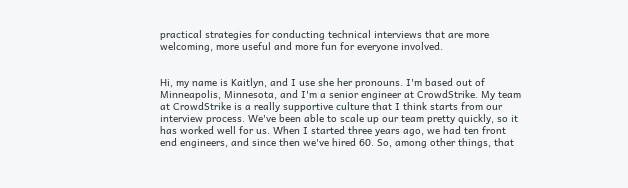practical strategies for conducting technical interviews that are more welcoming, more useful and more fun for everyone involved.


Hi, my name is Kaitlyn, and I use she her pronouns. I'm based out of Minneapolis, Minnesota, and I'm a senior engineer at CrowdStrike. My team at CrowdStrike is a really supportive culture that I think starts from our interview process. We've been able to scale up our team pretty quickly, so it has worked well for us. When I started three years ago, we had ten front end engineers, and since then we've hired 60. So, among other things, that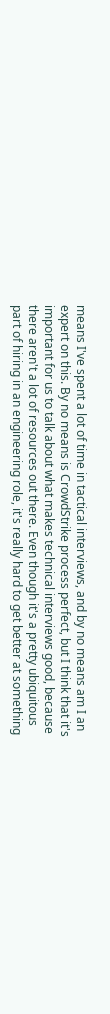means I've spent a lot of time in tactical interviews, and by no means am I an expert on this. By no means is CrowdStrike process perfect, but I think that it's important for us to talk about what makes technical interviews good, because there aren't a lot of resources out there. Even though it's a pretty ubiquitous part of hiring in an engineering role, it's really hard to get better at something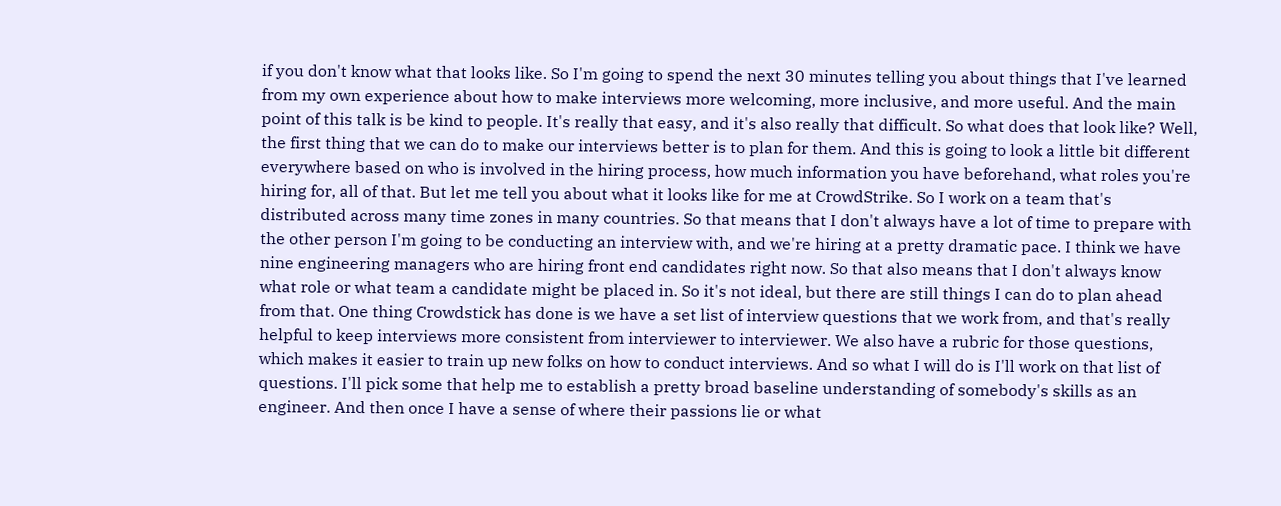if you don't know what that looks like. So I'm going to spend the next 30 minutes telling you about things that I've learned from my own experience about how to make interviews more welcoming, more inclusive, and more useful. And the main point of this talk is be kind to people. It's really that easy, and it's also really that difficult. So what does that look like? Well, the first thing that we can do to make our interviews better is to plan for them. And this is going to look a little bit different everywhere based on who is involved in the hiring process, how much information you have beforehand, what roles you're hiring for, all of that. But let me tell you about what it looks like for me at CrowdStrike. So I work on a team that's distributed across many time zones in many countries. So that means that I don't always have a lot of time to prepare with the other person I'm going to be conducting an interview with, and we're hiring at a pretty dramatic pace. I think we have nine engineering managers who are hiring front end candidates right now. So that also means that I don't always know what role or what team a candidate might be placed in. So it's not ideal, but there are still things I can do to plan ahead from that. One thing Crowdstick has done is we have a set list of interview questions that we work from, and that's really helpful to keep interviews more consistent from interviewer to interviewer. We also have a rubric for those questions, which makes it easier to train up new folks on how to conduct interviews. And so what I will do is I'll work on that list of questions. I'll pick some that help me to establish a pretty broad baseline understanding of somebody's skills as an engineer. And then once I have a sense of where their passions lie or what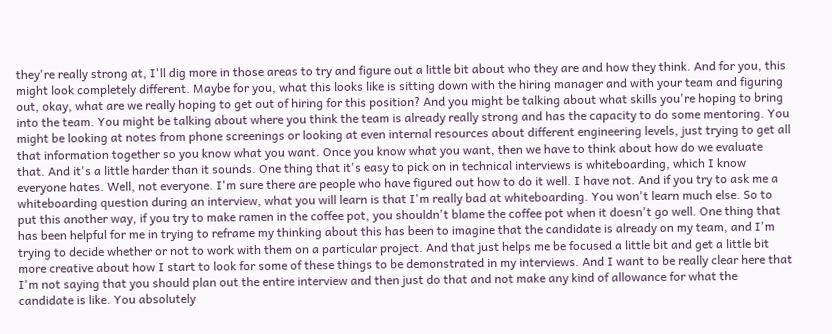they're really strong at, I'll dig more in those areas to try and figure out a little bit about who they are and how they think. And for you, this might look completely different. Maybe for you, what this looks like is sitting down with the hiring manager and with your team and figuring out, okay, what are we really hoping to get out of hiring for this position? And you might be talking about what skills you're hoping to bring into the team. You might be talking about where you think the team is already really strong and has the capacity to do some mentoring. You might be looking at notes from phone screenings or looking at even internal resources about different engineering levels, just trying to get all that information together so you know what you want. Once you know what you want, then we have to think about how do we evaluate that. And it's a little harder than it sounds. One thing that it's easy to pick on in technical interviews is whiteboarding, which I know everyone hates. Well, not everyone. I'm sure there are people who have figured out how to do it well. I have not. And if you try to ask me a whiteboarding question during an interview, what you will learn is that I'm really bad at whiteboarding. You won't learn much else. So to put this another way, if you try to make ramen in the coffee pot, you shouldn't blame the coffee pot when it doesn't go well. One thing that has been helpful for me in trying to reframe my thinking about this has been to imagine that the candidate is already on my team, and I'm trying to decide whether or not to work with them on a particular project. And that just helps me be focused a little bit and get a little bit more creative about how I start to look for some of these things to be demonstrated in my interviews. And I want to be really clear here that I'm not saying that you should plan out the entire interview and then just do that and not make any kind of allowance for what the candidate is like. You absolutely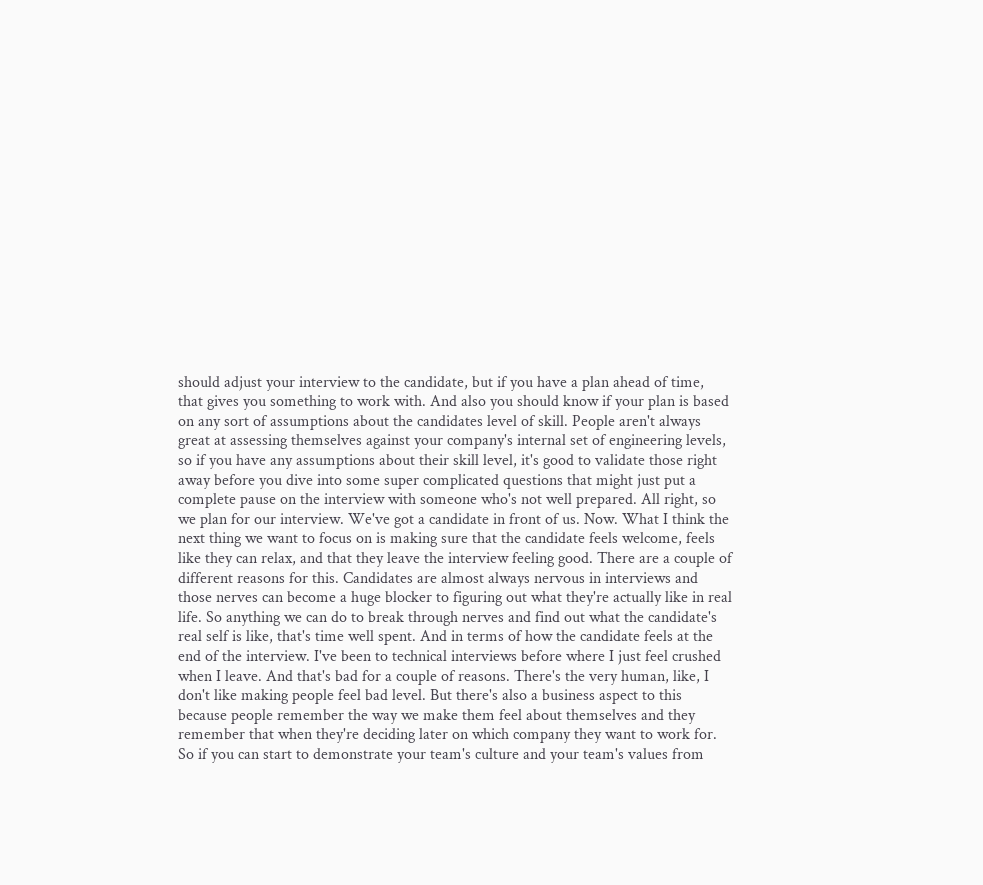should adjust your interview to the candidate, but if you have a plan ahead of time, that gives you something to work with. And also you should know if your plan is based on any sort of assumptions about the candidates level of skill. People aren't always great at assessing themselves against your company's internal set of engineering levels, so if you have any assumptions about their skill level, it's good to validate those right away before you dive into some super complicated questions that might just put a complete pause on the interview with someone who's not well prepared. All right, so we plan for our interview. We've got a candidate in front of us. Now. What I think the next thing we want to focus on is making sure that the candidate feels welcome, feels like they can relax, and that they leave the interview feeling good. There are a couple of different reasons for this. Candidates are almost always nervous in interviews and those nerves can become a huge blocker to figuring out what they're actually like in real life. So anything we can do to break through nerves and find out what the candidate's real self is like, that's time well spent. And in terms of how the candidate feels at the end of the interview. I've been to technical interviews before where I just feel crushed when I leave. And that's bad for a couple of reasons. There's the very human, like, I don't like making people feel bad level. But there's also a business aspect to this because people remember the way we make them feel about themselves and they remember that when they're deciding later on which company they want to work for. So if you can start to demonstrate your team's culture and your team's values from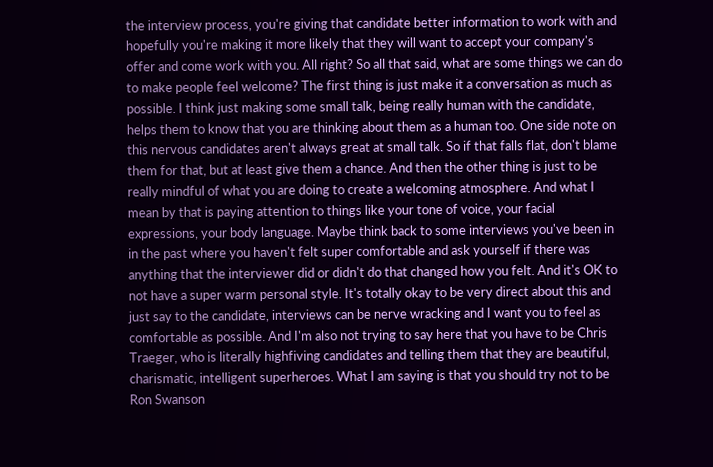the interview process, you're giving that candidate better information to work with and hopefully you're making it more likely that they will want to accept your company's offer and come work with you. All right? So all that said, what are some things we can do to make people feel welcome? The first thing is just make it a conversation as much as possible. I think just making some small talk, being really human with the candidate, helps them to know that you are thinking about them as a human too. One side note on this nervous candidates aren't always great at small talk. So if that falls flat, don't blame them for that, but at least give them a chance. And then the other thing is just to be really mindful of what you are doing to create a welcoming atmosphere. And what I mean by that is paying attention to things like your tone of voice, your facial expressions, your body language. Maybe think back to some interviews you've been in in the past where you haven't felt super comfortable and ask yourself if there was anything that the interviewer did or didn't do that changed how you felt. And it's OK to not have a super warm personal style. It's totally okay to be very direct about this and just say to the candidate, interviews can be nerve wracking and I want you to feel as comfortable as possible. And I'm also not trying to say here that you have to be Chris Traeger, who is literally highfiving candidates and telling them that they are beautiful, charismatic, intelligent superheroes. What I am saying is that you should try not to be Ron Swanson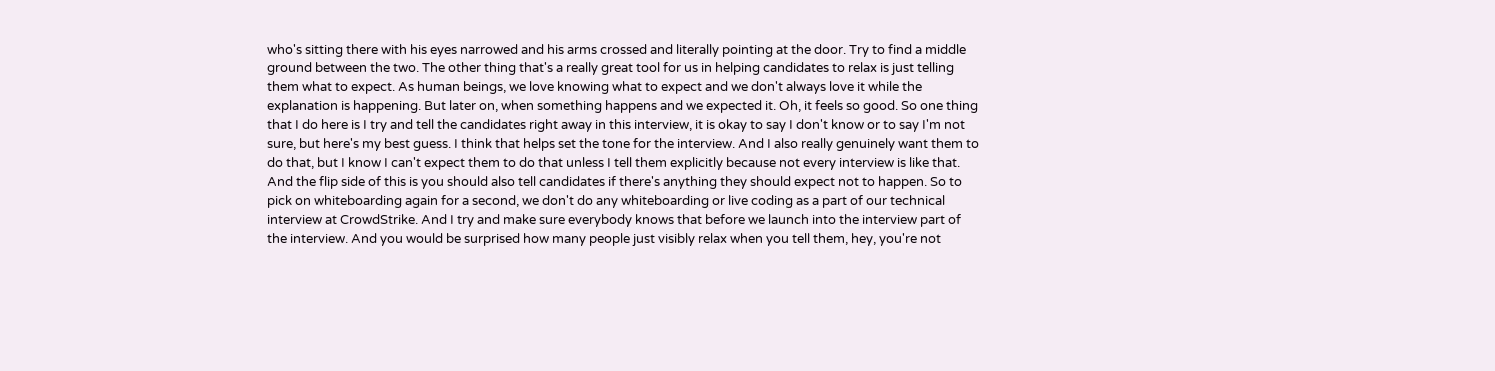who's sitting there with his eyes narrowed and his arms crossed and literally pointing at the door. Try to find a middle ground between the two. The other thing that's a really great tool for us in helping candidates to relax is just telling them what to expect. As human beings, we love knowing what to expect and we don't always love it while the explanation is happening. But later on, when something happens and we expected it. Oh, it feels so good. So one thing that I do here is I try and tell the candidates right away in this interview, it is okay to say I don't know or to say I'm not sure, but here's my best guess. I think that helps set the tone for the interview. And I also really genuinely want them to do that, but I know I can't expect them to do that unless I tell them explicitly because not every interview is like that. And the flip side of this is you should also tell candidates if there's anything they should expect not to happen. So to pick on whiteboarding again for a second, we don't do any whiteboarding or live coding as a part of our technical interview at CrowdStrike. And I try and make sure everybody knows that before we launch into the interview part of the interview. And you would be surprised how many people just visibly relax when you tell them, hey, you're not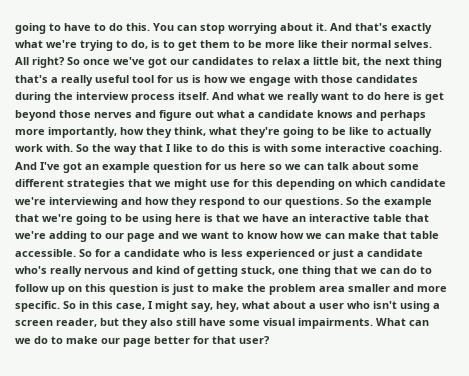going to have to do this. You can stop worrying about it. And that's exactly what we're trying to do, is to get them to be more like their normal selves. All right? So once we've got our candidates to relax a little bit, the next thing that's a really useful tool for us is how we engage with those candidates during the interview process itself. And what we really want to do here is get beyond those nerves and figure out what a candidate knows and perhaps more importantly, how they think, what they're going to be like to actually work with. So the way that I like to do this is with some interactive coaching. And I've got an example question for us here so we can talk about some different strategies that we might use for this depending on which candidate we're interviewing and how they respond to our questions. So the example that we're going to be using here is that we have an interactive table that we're adding to our page and we want to know how we can make that table accessible. So for a candidate who is less experienced or just a candidate who's really nervous and kind of getting stuck, one thing that we can do to follow up on this question is just to make the problem area smaller and more specific. So in this case, I might say, hey, what about a user who isn't using a screen reader, but they also still have some visual impairments. What can we do to make our page better for that user?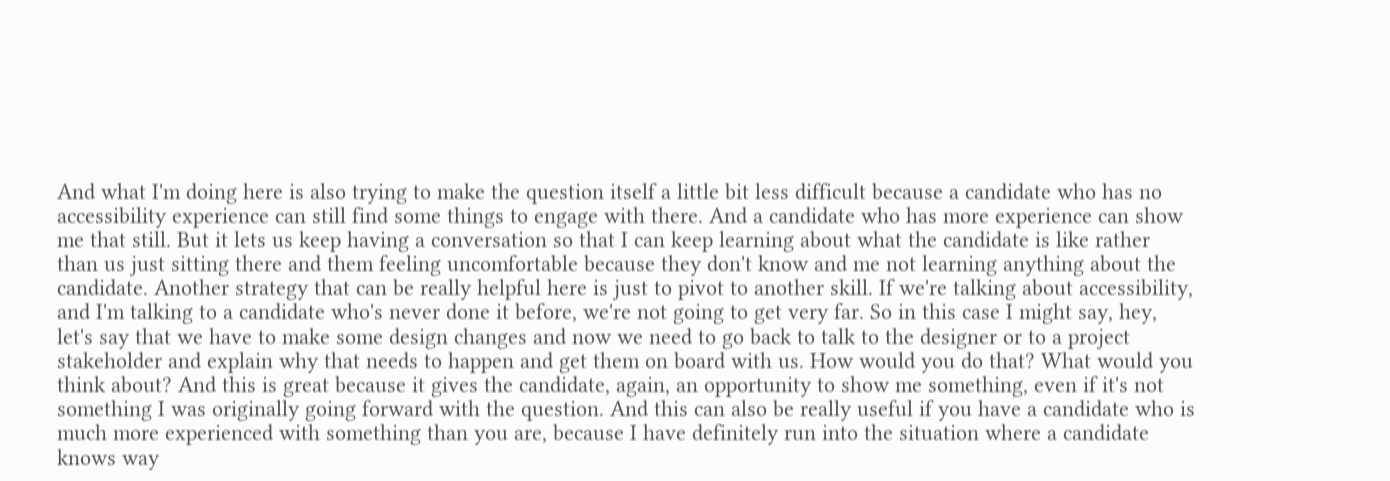And what I'm doing here is also trying to make the question itself a little bit less difficult because a candidate who has no accessibility experience can still find some things to engage with there. And a candidate who has more experience can show me that still. But it lets us keep having a conversation so that I can keep learning about what the candidate is like rather than us just sitting there and them feeling uncomfortable because they don't know and me not learning anything about the candidate. Another strategy that can be really helpful here is just to pivot to another skill. If we're talking about accessibility, and I'm talking to a candidate who's never done it before, we're not going to get very far. So in this case I might say, hey, let's say that we have to make some design changes and now we need to go back to talk to the designer or to a project stakeholder and explain why that needs to happen and get them on board with us. How would you do that? What would you think about? And this is great because it gives the candidate, again, an opportunity to show me something, even if it's not something I was originally going forward with the question. And this can also be really useful if you have a candidate who is much more experienced with something than you are, because I have definitely run into the situation where a candidate knows way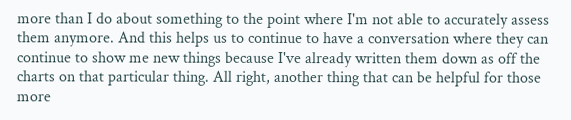more than I do about something to the point where I'm not able to accurately assess them anymore. And this helps us to continue to have a conversation where they can continue to show me new things because I've already written them down as off the charts on that particular thing. All right, another thing that can be helpful for those more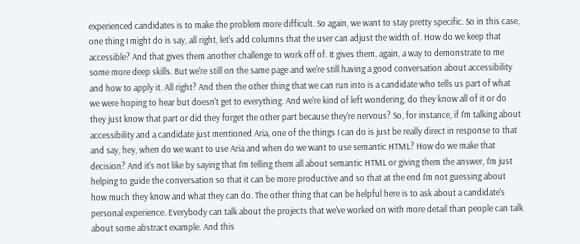experienced candidates is to make the problem more difficult. So again, we want to stay pretty specific. So in this case, one thing I might do is say, all right, let's add columns that the user can adjust the width of. How do we keep that accessible? And that gives them another challenge to work off of. It gives them, again, a way to demonstrate to me some more deep skills. But we're still on the same page and we're still having a good conversation about accessibility and how to apply it. All right? And then the other thing that we can run into is a candidate who tells us part of what we were hoping to hear but doesn't get to everything. And we're kind of left wondering, do they know all of it or do they just know that part or did they forget the other part because they're nervous? So, for instance, if I'm talking about accessibility and a candidate just mentioned Aria, one of the things I can do is just be really direct in response to that and say, hey, when do we want to use Aria and when do we want to use semantic HTML? How do we make that decision? And it's not like by saying that I'm telling them all about semantic HTML or giving them the answer, I'm just helping to guide the conversation so that it can be more productive and so that at the end I'm not guessing about how much they know and what they can do. The other thing that can be helpful here is to ask about a candidate's personal experience. Everybody can talk about the projects that we've worked on with more detail than people can talk about some abstract example. And this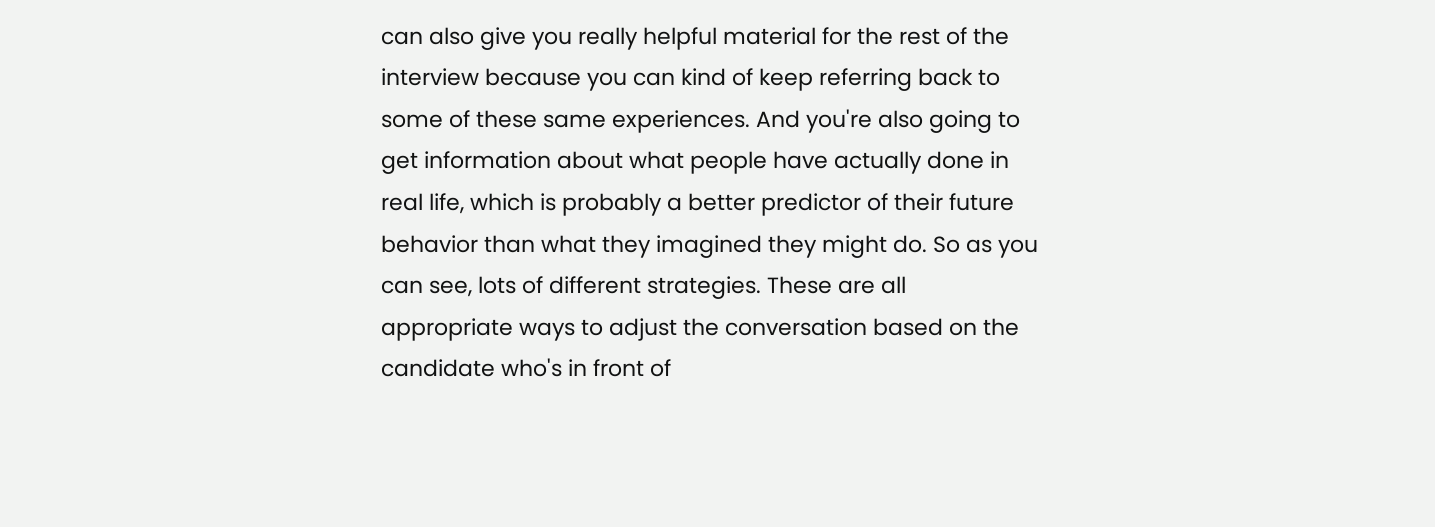can also give you really helpful material for the rest of the interview because you can kind of keep referring back to some of these same experiences. And you're also going to get information about what people have actually done in real life, which is probably a better predictor of their future behavior than what they imagined they might do. So as you can see, lots of different strategies. These are all appropriate ways to adjust the conversation based on the candidate who's in front of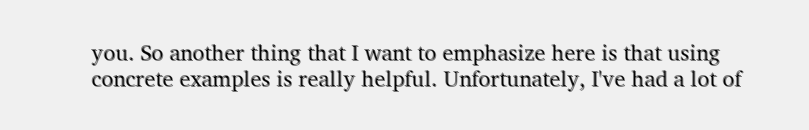you. So another thing that I want to emphasize here is that using concrete examples is really helpful. Unfortunately, I've had a lot of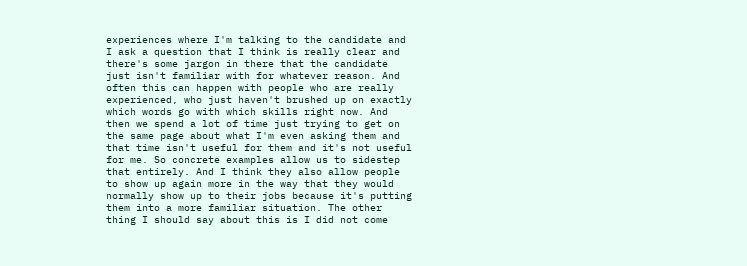experiences where I'm talking to the candidate and I ask a question that I think is really clear and there's some jargon in there that the candidate just isn't familiar with for whatever reason. And often this can happen with people who are really experienced, who just haven't brushed up on exactly which words go with which skills right now. And then we spend a lot of time just trying to get on the same page about what I'm even asking them and that time isn't useful for them and it's not useful for me. So concrete examples allow us to sidestep that entirely. And I think they also allow people to show up again more in the way that they would normally show up to their jobs because it's putting them into a more familiar situation. The other thing I should say about this is I did not come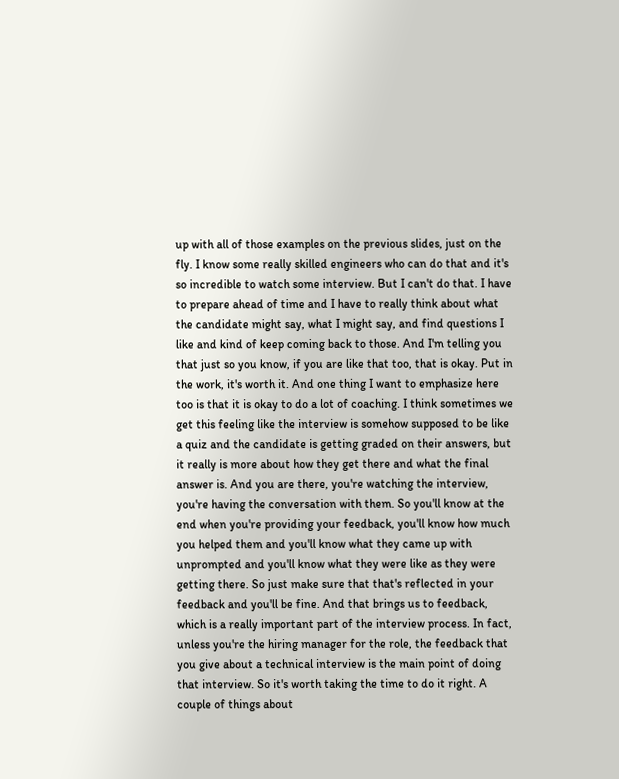up with all of those examples on the previous slides, just on the fly. I know some really skilled engineers who can do that and it's so incredible to watch some interview. But I can't do that. I have to prepare ahead of time and I have to really think about what the candidate might say, what I might say, and find questions I like and kind of keep coming back to those. And I'm telling you that just so you know, if you are like that too, that is okay. Put in the work, it's worth it. And one thing I want to emphasize here too is that it is okay to do a lot of coaching. I think sometimes we get this feeling like the interview is somehow supposed to be like a quiz and the candidate is getting graded on their answers, but it really is more about how they get there and what the final answer is. And you are there, you're watching the interview, you're having the conversation with them. So you'll know at the end when you're providing your feedback, you'll know how much you helped them and you'll know what they came up with unprompted and you'll know what they were like as they were getting there. So just make sure that that's reflected in your feedback and you'll be fine. And that brings us to feedback, which is a really important part of the interview process. In fact, unless you're the hiring manager for the role, the feedback that you give about a technical interview is the main point of doing that interview. So it's worth taking the time to do it right. A couple of things about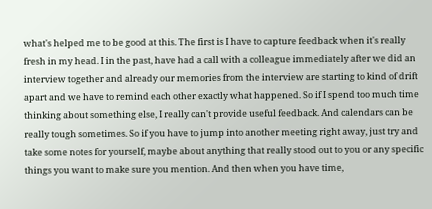what's helped me to be good at this. The first is I have to capture feedback when it's really fresh in my head. I in the past, have had a call with a colleague immediately after we did an interview together and already our memories from the interview are starting to kind of drift apart and we have to remind each other exactly what happened. So if I spend too much time thinking about something else, I really can't provide useful feedback. And calendars can be really tough sometimes. So if you have to jump into another meeting right away, just try and take some notes for yourself, maybe about anything that really stood out to you or any specific things you want to make sure you mention. And then when you have time,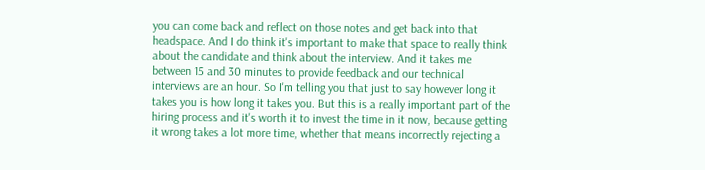you can come back and reflect on those notes and get back into that headspace. And I do think it's important to make that space to really think about the candidate and think about the interview. And it takes me between 15 and 30 minutes to provide feedback and our technical interviews are an hour. So I'm telling you that just to say however long it takes you is how long it takes you. But this is a really important part of the hiring process and it's worth it to invest the time in it now, because getting it wrong takes a lot more time, whether that means incorrectly rejecting a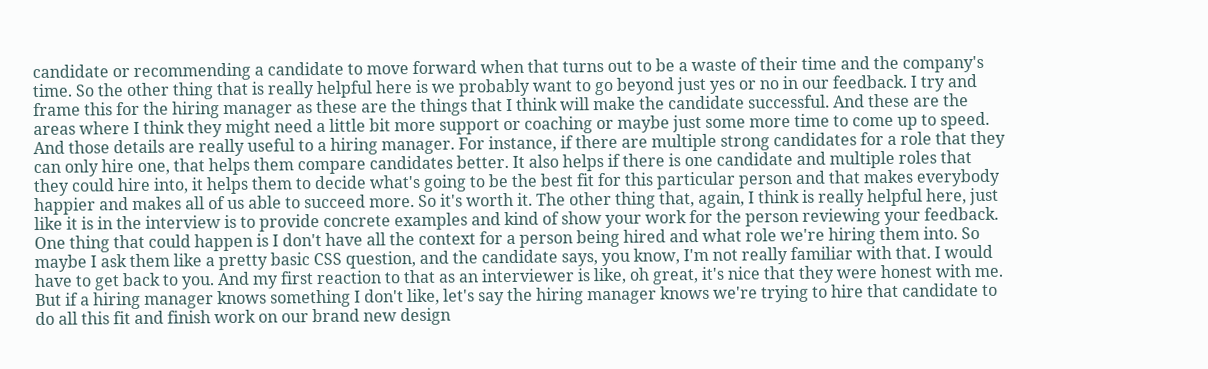candidate or recommending a candidate to move forward when that turns out to be a waste of their time and the company's time. So the other thing that is really helpful here is we probably want to go beyond just yes or no in our feedback. I try and frame this for the hiring manager as these are the things that I think will make the candidate successful. And these are the areas where I think they might need a little bit more support or coaching or maybe just some more time to come up to speed. And those details are really useful to a hiring manager. For instance, if there are multiple strong candidates for a role that they can only hire one, that helps them compare candidates better. It also helps if there is one candidate and multiple roles that they could hire into, it helps them to decide what's going to be the best fit for this particular person and that makes everybody happier and makes all of us able to succeed more. So it's worth it. The other thing that, again, I think is really helpful here, just like it is in the interview is to provide concrete examples and kind of show your work for the person reviewing your feedback. One thing that could happen is I don't have all the context for a person being hired and what role we're hiring them into. So maybe I ask them like a pretty basic CSS question, and the candidate says, you know, I'm not really familiar with that. I would have to get back to you. And my first reaction to that as an interviewer is like, oh great, it's nice that they were honest with me. But if a hiring manager knows something I don't like, let's say the hiring manager knows we're trying to hire that candidate to do all this fit and finish work on our brand new design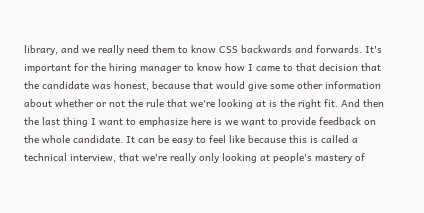library, and we really need them to know CSS backwards and forwards. It's important for the hiring manager to know how I came to that decision that the candidate was honest, because that would give some other information about whether or not the rule that we're looking at is the right fit. And then the last thing I want to emphasize here is we want to provide feedback on the whole candidate. It can be easy to feel like because this is called a technical interview, that we're really only looking at people's mastery of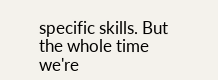specific skills. But the whole time we're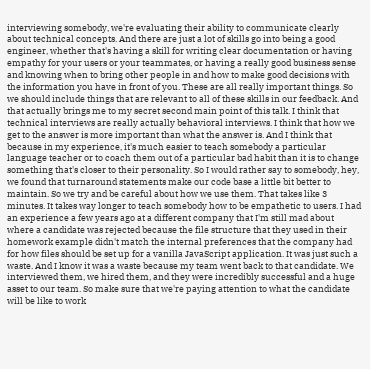interviewing somebody, we're evaluating their ability to communicate clearly about technical concepts. And there are just a lot of skills go into being a good engineer, whether that's having a skill for writing clear documentation or having empathy for your users or your teammates, or having a really good business sense and knowing when to bring other people in and how to make good decisions with the information you have in front of you. These are all really important things. So we should include things that are relevant to all of these skills in our feedback. And that actually brings me to my secret second main point of this talk. I think that technical interviews are really actually behavioral interviews. I think that how we get to the answer is more important than what the answer is. And I think that because in my experience, it's much easier to teach somebody a particular language teacher or to coach them out of a particular bad habit than it is to change something that's closer to their personality. So I would rather say to somebody, hey, we found that turnaround statements make our code base a little bit better to maintain. So we try and be careful about how we use them. That takes like 3 minutes. It takes way longer to teach somebody how to be empathetic to users. I had an experience a few years ago at a different company that I'm still mad about where a candidate was rejected because the file structure that they used in their homework example didn't match the internal preferences that the company had for how files should be set up for a vanilla JavaScript application. It was just such a waste. And I know it was a waste because my team went back to that candidate. We interviewed them, we hired them, and they were incredibly successful and a huge asset to our team. So make sure that we're paying attention to what the candidate will be like to work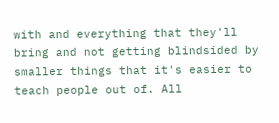with and everything that they'll bring and not getting blindsided by smaller things that it's easier to teach people out of. All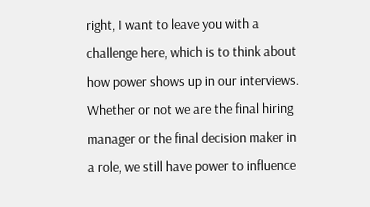right, I want to leave you with a challenge here, which is to think about how power shows up in our interviews. Whether or not we are the final hiring manager or the final decision maker in a role, we still have power to influence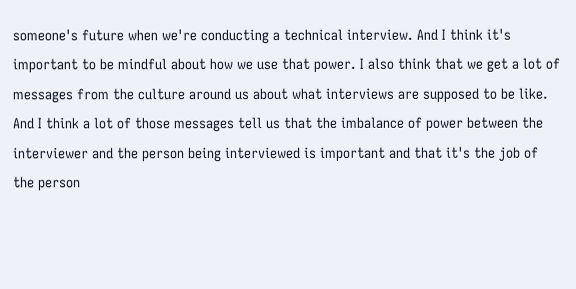someone's future when we're conducting a technical interview. And I think it's important to be mindful about how we use that power. I also think that we get a lot of messages from the culture around us about what interviews are supposed to be like. And I think a lot of those messages tell us that the imbalance of power between the interviewer and the person being interviewed is important and that it's the job of the person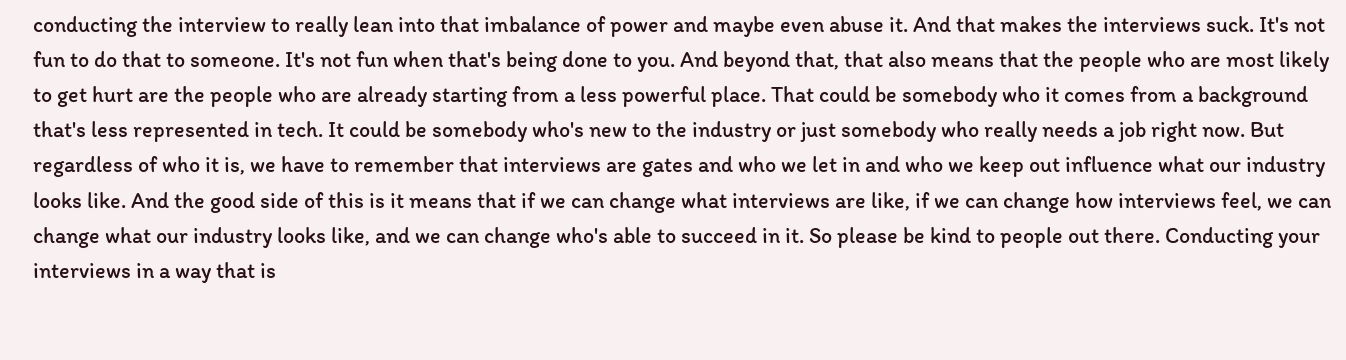conducting the interview to really lean into that imbalance of power and maybe even abuse it. And that makes the interviews suck. It's not fun to do that to someone. It's not fun when that's being done to you. And beyond that, that also means that the people who are most likely to get hurt are the people who are already starting from a less powerful place. That could be somebody who it comes from a background that's less represented in tech. It could be somebody who's new to the industry or just somebody who really needs a job right now. But regardless of who it is, we have to remember that interviews are gates and who we let in and who we keep out influence what our industry looks like. And the good side of this is it means that if we can change what interviews are like, if we can change how interviews feel, we can change what our industry looks like, and we can change who's able to succeed in it. So please be kind to people out there. Conducting your interviews in a way that is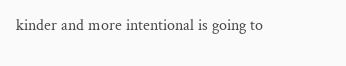kinder and more intentional is going to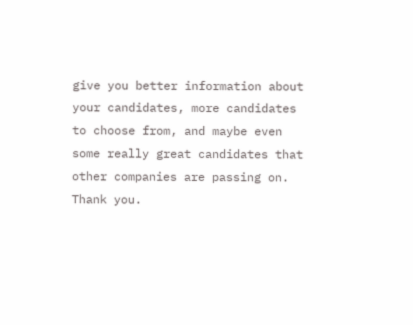give you better information about your candidates, more candidates to choose from, and maybe even some really great candidates that other companies are passing on. Thank you.